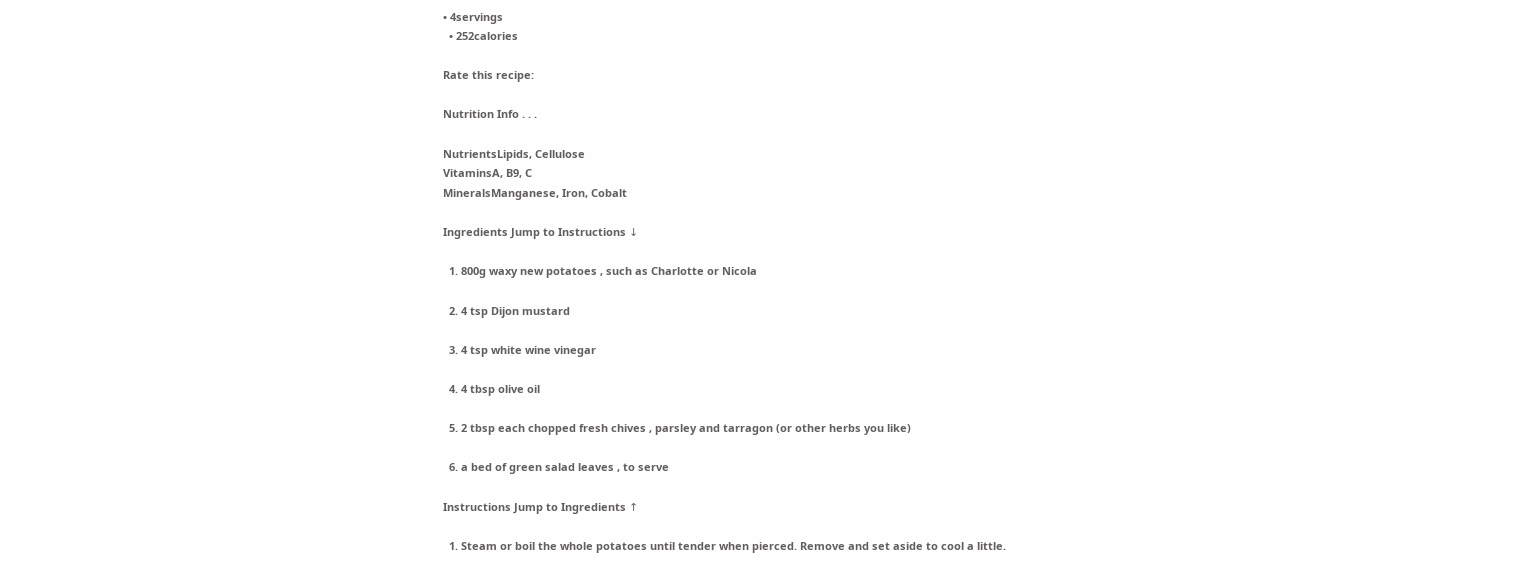• 4servings
  • 252calories

Rate this recipe:

Nutrition Info . . .

NutrientsLipids, Cellulose
VitaminsA, B9, C
MineralsManganese, Iron, Cobalt

Ingredients Jump to Instructions ↓

  1. 800g waxy new potatoes , such as Charlotte or Nicola

  2. 4 tsp Dijon mustard

  3. 4 tsp white wine vinegar

  4. 4 tbsp olive oil

  5. 2 tbsp each chopped fresh chives , parsley and tarragon (or other herbs you like)

  6. a bed of green salad leaves , to serve

Instructions Jump to Ingredients ↑

  1. Steam or boil the whole potatoes until tender when pierced. Remove and set aside to cool a little.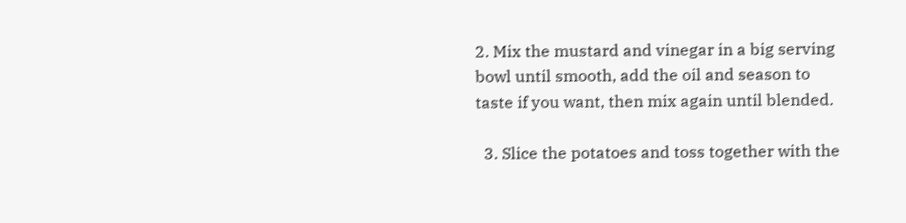2. Mix the mustard and vinegar in a big serving bowl until smooth, add the oil and season to taste if you want, then mix again until blended.

  3. Slice the potatoes and toss together with the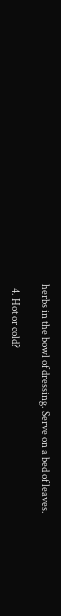herbs in the bowl of dressing. Serve on a bed of leaves.

  4. Hot or cold?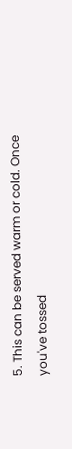5. This can be served warm or cold. Once you've tossed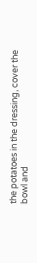the potatoes in the dressing, cover the bowl and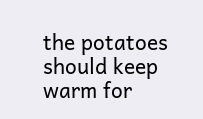the potatoes should keep warm for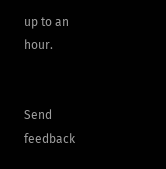up to an hour.


Send feedback